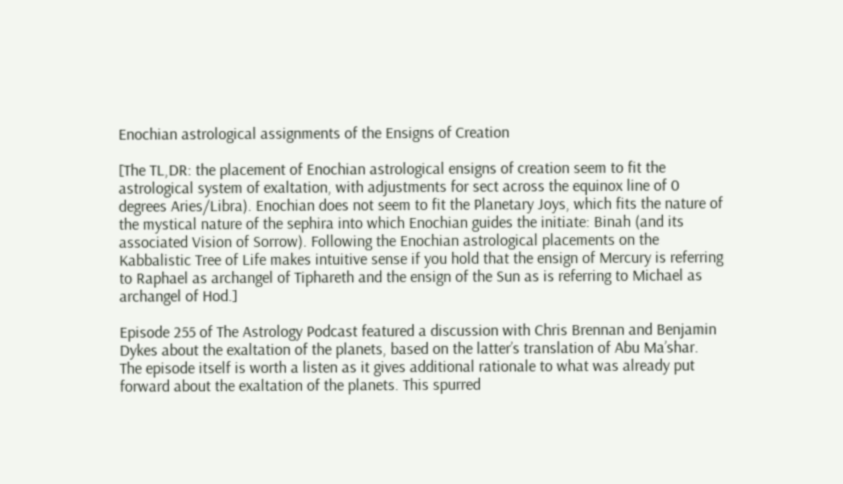Enochian astrological assignments of the Ensigns of Creation

[The TL,DR: the placement of Enochian astrological ensigns of creation seem to fit the astrological system of exaltation, with adjustments for sect across the equinox line of 0 degrees Aries/Libra). Enochian does not seem to fit the Planetary Joys, which fits the nature of the mystical nature of the sephira into which Enochian guides the initiate: Binah (and its associated Vision of Sorrow). Following the Enochian astrological placements on the Kabbalistic Tree of Life makes intuitive sense if you hold that the ensign of Mercury is referring to Raphael as archangel of Tiphareth and the ensign of the Sun as is referring to Michael as archangel of Hod.]

Episode 255 of The Astrology Podcast featured a discussion with Chris Brennan and Benjamin Dykes about the exaltation of the planets, based on the latter’s translation of Abu Ma’shar. The episode itself is worth a listen as it gives additional rationale to what was already put forward about the exaltation of the planets. This spurred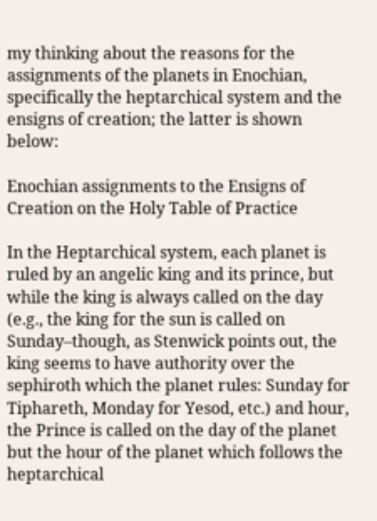my thinking about the reasons for the assignments of the planets in Enochian, specifically the heptarchical system and the ensigns of creation; the latter is shown below:

Enochian assignments to the Ensigns of Creation on the Holy Table of Practice

In the Heptarchical system, each planet is ruled by an angelic king and its prince, but while the king is always called on the day (e.g., the king for the sun is called on Sunday–though, as Stenwick points out, the king seems to have authority over the sephiroth which the planet rules: Sunday for Tiphareth, Monday for Yesod, etc.) and hour, the Prince is called on the day of the planet but the hour of the planet which follows the heptarchical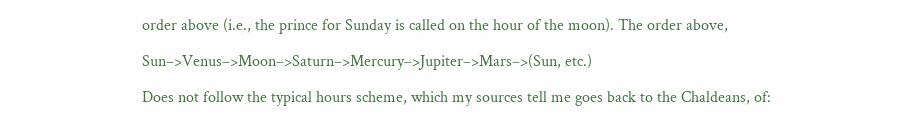order above (i.e., the prince for Sunday is called on the hour of the moon). The order above,

Sun–>Venus–>Moon–>Saturn–>Mercury–>Jupiter–>Mars–>(Sun, etc.)

Does not follow the typical hours scheme, which my sources tell me goes back to the Chaldeans, of: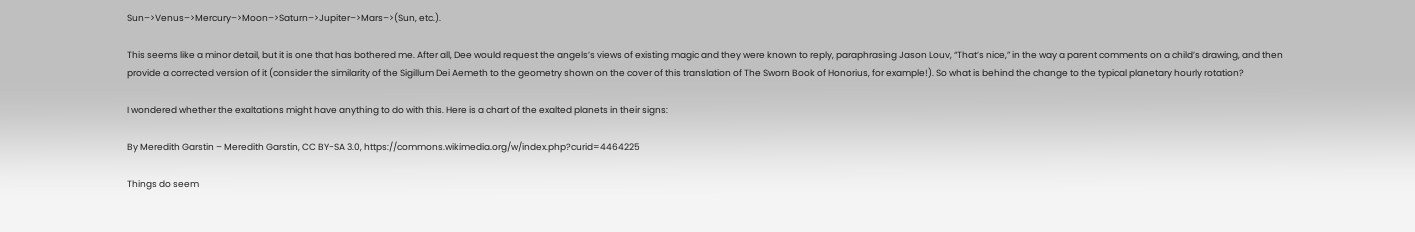Sun–>Venus–>Mercury–>Moon–>Saturn–>Jupiter–>Mars–>(Sun, etc.).

This seems like a minor detail, but it is one that has bothered me. After all, Dee would request the angels’s views of existing magic and they were known to reply, paraphrasing Jason Louv, “That’s nice,” in the way a parent comments on a child’s drawing, and then provide a corrected version of it (consider the similarity of the Sigillum Dei Aemeth to the geometry shown on the cover of this translation of The Sworn Book of Honorius, for example!). So what is behind the change to the typical planetary hourly rotation?

I wondered whether the exaltations might have anything to do with this. Here is a chart of the exalted planets in their signs:

By Meredith Garstin – Meredith Garstin, CC BY-SA 3.0, https://commons.wikimedia.org/w/index.php?curid=4464225

Things do seem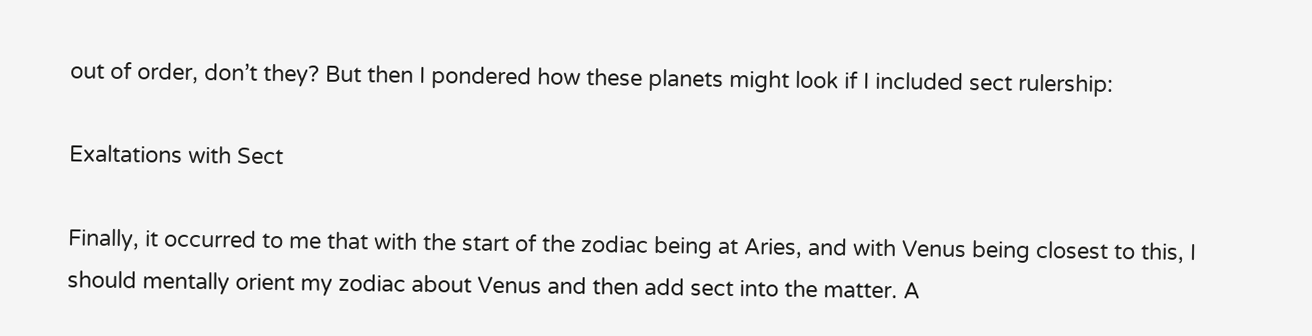out of order, don’t they? But then I pondered how these planets might look if I included sect rulership:

Exaltations with Sect

Finally, it occurred to me that with the start of the zodiac being at Aries, and with Venus being closest to this, I should mentally orient my zodiac about Venus and then add sect into the matter. A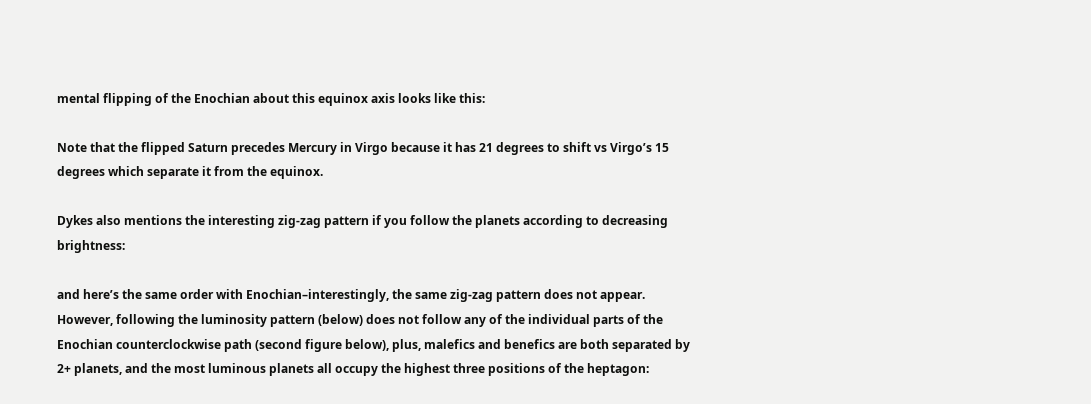mental flipping of the Enochian about this equinox axis looks like this:

Note that the flipped Saturn precedes Mercury in Virgo because it has 21 degrees to shift vs Virgo’s 15 degrees which separate it from the equinox.

Dykes also mentions the interesting zig-zag pattern if you follow the planets according to decreasing brightness:

and here’s the same order with Enochian–interestingly, the same zig-zag pattern does not appear. However, following the luminosity pattern (below) does not follow any of the individual parts of the Enochian counterclockwise path (second figure below), plus, malefics and benefics are both separated by 2+ planets, and the most luminous planets all occupy the highest three positions of the heptagon: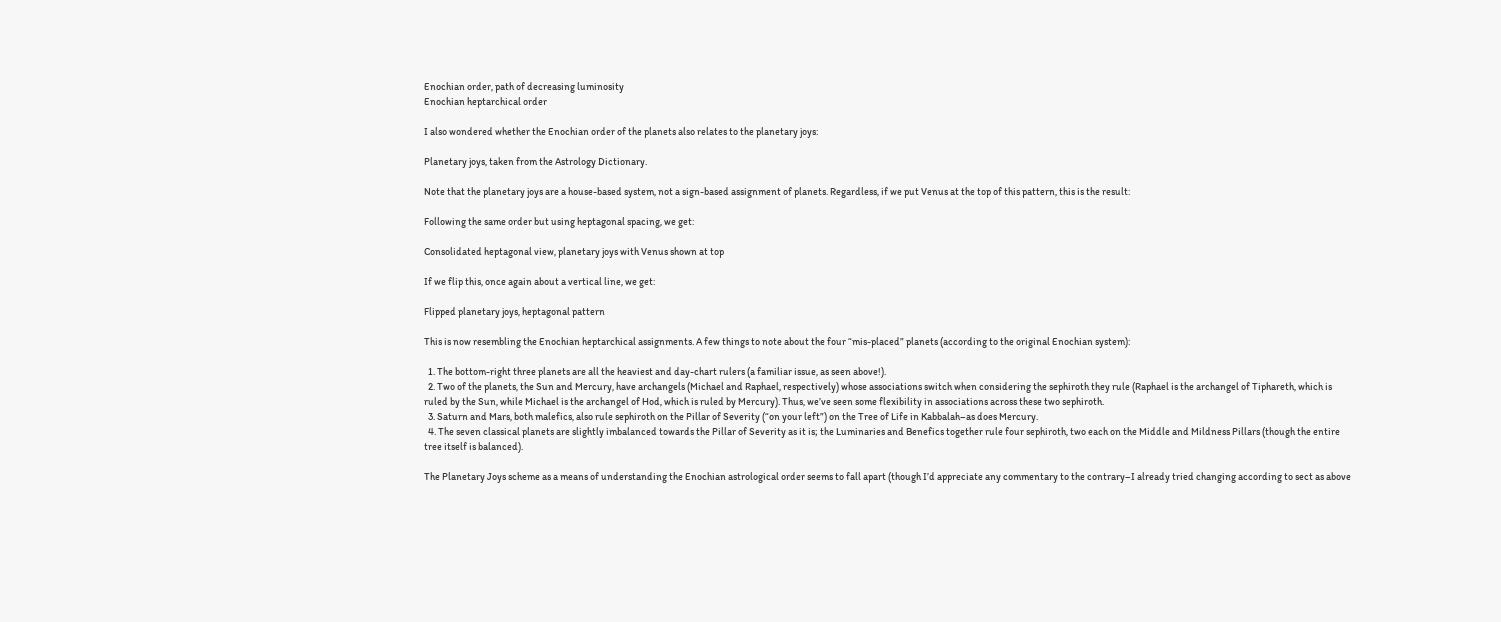Enochian order, path of decreasing luminosity
Enochian heptarchical order

I also wondered whether the Enochian order of the planets also relates to the planetary joys:

Planetary joys, taken from the Astrology Dictionary.

Note that the planetary joys are a house-based system, not a sign-based assignment of planets. Regardless, if we put Venus at the top of this pattern, this is the result:

Following the same order but using heptagonal spacing, we get:

Consolidated heptagonal view, planetary joys with Venus shown at top

If we flip this, once again about a vertical line, we get:

Flipped planetary joys, heptagonal pattern

This is now resembling the Enochian heptarchical assignments. A few things to note about the four “mis-placed” planets (according to the original Enochian system):

  1. The bottom-right three planets are all the heaviest and day-chart rulers (a familiar issue, as seen above!).
  2. Two of the planets, the Sun and Mercury, have archangels (Michael and Raphael, respectively) whose associations switch when considering the sephiroth they rule (Raphael is the archangel of Tiphareth, which is ruled by the Sun, while Michael is the archangel of Hod, which is ruled by Mercury). Thus, we’ve seen some flexibility in associations across these two sephiroth.
  3. Saturn and Mars, both malefics, also rule sephiroth on the Pillar of Severity (“on your left”) on the Tree of Life in Kabbalah–as does Mercury.
  4. The seven classical planets are slightly imbalanced towards the Pillar of Severity as it is; the Luminaries and Benefics together rule four sephiroth, two each on the Middle and Mildness Pillars (though the entire tree itself is balanced).

The Planetary Joys scheme as a means of understanding the Enochian astrological order seems to fall apart (though I’d appreciate any commentary to the contrary–I already tried changing according to sect as above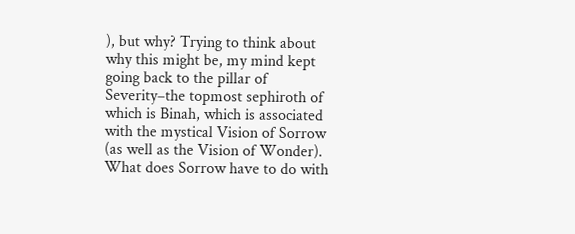), but why? Trying to think about why this might be, my mind kept going back to the pillar of Severity–the topmost sephiroth of which is Binah, which is associated with the mystical Vision of Sorrow (as well as the Vision of Wonder). What does Sorrow have to do with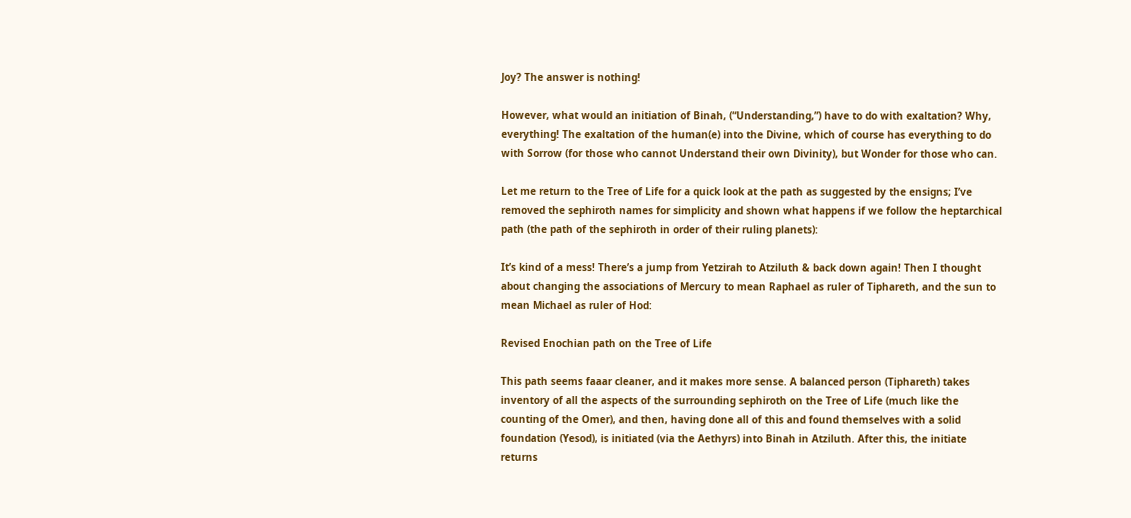Joy? The answer is nothing!

However, what would an initiation of Binah, (“Understanding,”) have to do with exaltation? Why, everything! The exaltation of the human(e) into the Divine, which of course has everything to do with Sorrow (for those who cannot Understand their own Divinity), but Wonder for those who can.

Let me return to the Tree of Life for a quick look at the path as suggested by the ensigns; I’ve removed the sephiroth names for simplicity and shown what happens if we follow the heptarchical path (the path of the sephiroth in order of their ruling planets):

It’s kind of a mess! There’s a jump from Yetzirah to Atziluth & back down again! Then I thought about changing the associations of Mercury to mean Raphael as ruler of Tiphareth, and the sun to mean Michael as ruler of Hod:

Revised Enochian path on the Tree of Life

This path seems faaar cleaner, and it makes more sense. A balanced person (Tiphareth) takes inventory of all the aspects of the surrounding sephiroth on the Tree of Life (much like the counting of the Omer), and then, having done all of this and found themselves with a solid foundation (Yesod), is initiated (via the Aethyrs) into Binah in Atziluth. After this, the initiate returns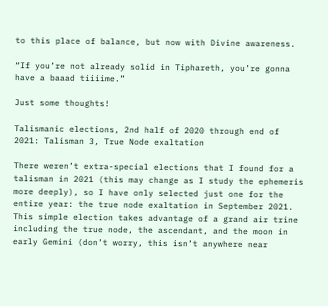to this place of balance, but now with Divine awareness.

“If you’re not already solid in Tiphareth, you’re gonna have a baaad tiiiime.”

Just some thoughts!

Talismanic elections, 2nd half of 2020 through end of 2021: Talisman 3, True Node exaltation

There weren’t extra-special elections that I found for a talisman in 2021 (this may change as I study the ephemeris more deeply), so I have only selected just one for the entire year: the true node exaltation in September 2021. This simple election takes advantage of a grand air trine including the true node, the ascendant, and the moon in early Gemini (don’t worry, this isn’t anywhere near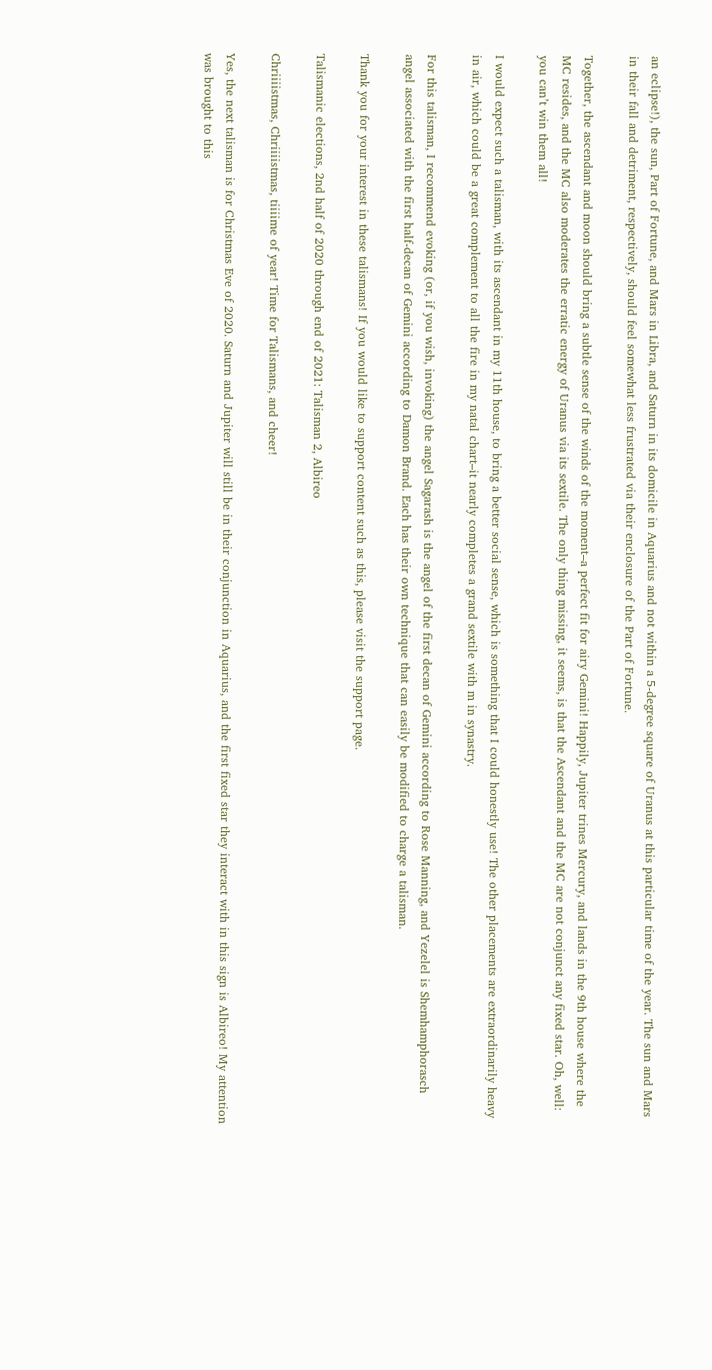an eclipse!), the sun, Part of Fortune, and Mars in Libra, and Saturn in its domicile in Aquarius and not within a 5-degree square of Uranus at this particular time of the year. The sun and Mars in their fall and detriment, respectively, should feel somewhat less frustrated via their enclosure of the Part of Fortune.

Together, the ascendant and moon should bring a subtle sense of the winds of the moment–a perfect fit for airy Gemini! Happily, Jupiter trines Mercury, and lands in the 9th house where the MC resides, and the MC also moderates the erratic energy of Uranus via its sextile. The only thing missing, it seems, is that the Ascendant and the MC are not conjunct any fixed star. Oh, well: you can’t win them all!

I would expect such a talisman, with its ascendant in my 11th house, to bring a better social sense, which is something that I could honestly use! The other placements are extraordinarily heavy in air, which could be a great complement to all the fire in my natal chart–it nearly completes a grand sextile with m in synastry.

For this talisman, I recommend evoking (or, if you wish, invoking) the angel Sagarash is the angel of the first decan of Gemini according to Rose Manning, and Yezelel is Shemhamphorasch angel associated with the first half-decan of Gemini according to Damon Brand. Each has their own technique that can easily be modified to charge a talisman.

Thank you for your interest in these talismans! If you would like to support content such as this, please visit the support page.

Talismanic elections, 2nd half of 2020 through end of 2021: Talisman 2, Albireo

Chriiiistmas, Chriiiistmas, tiiiime of year! Time for Talismans, and cheer!

Yes, the next talisman is for Christmas Eve of 2020. Saturn and Jupiter will still be in their conjunction in Aquarius, and the first fixed star they interact with in this sign is Albireo! My attention was brought to this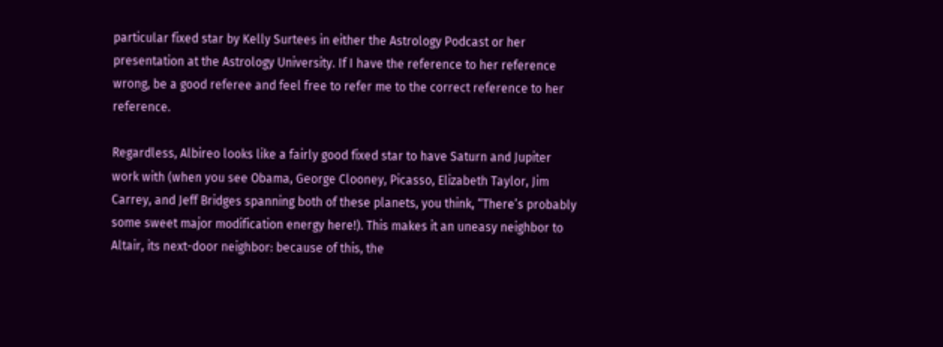particular fixed star by Kelly Surtees in either the Astrology Podcast or her presentation at the Astrology University. If I have the reference to her reference wrong, be a good referee and feel free to refer me to the correct reference to her reference.

Regardless, Albireo looks like a fairly good fixed star to have Saturn and Jupiter work with (when you see Obama, George Clooney, Picasso, Elizabeth Taylor, Jim Carrey, and Jeff Bridges spanning both of these planets, you think, “There’s probably some sweet major modification energy here!). This makes it an uneasy neighbor to Altair, its next-door neighbor: because of this, the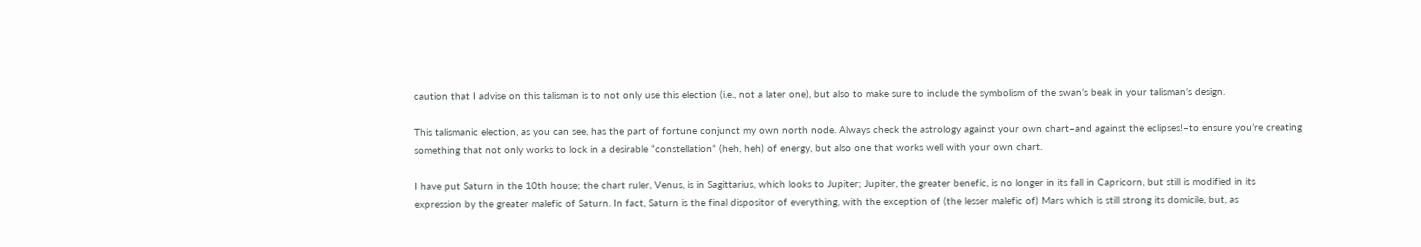caution that I advise on this talisman is to not only use this election (i.e., not a later one), but also to make sure to include the symbolism of the swan’s beak in your talisman’s design.

This talismanic election, as you can see, has the part of fortune conjunct my own north node. Always check the astrology against your own chart–and against the eclipses!–to ensure you’re creating something that not only works to lock in a desirable “constellation” (heh, heh) of energy, but also one that works well with your own chart.

I have put Saturn in the 10th house; the chart ruler, Venus, is in Sagittarius, which looks to Jupiter; Jupiter, the greater benefic, is no longer in its fall in Capricorn, but still is modified in its expression by the greater malefic of Saturn. In fact, Saturn is the final dispositor of everything, with the exception of (the lesser malefic of) Mars which is still strong its domicile, but, as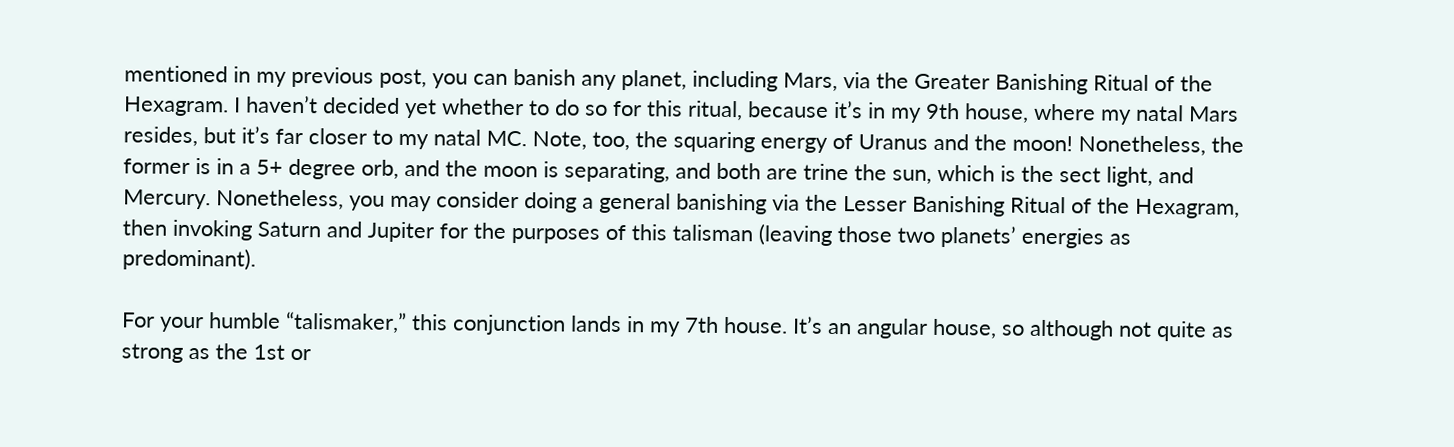mentioned in my previous post, you can banish any planet, including Mars, via the Greater Banishing Ritual of the Hexagram. I haven’t decided yet whether to do so for this ritual, because it’s in my 9th house, where my natal Mars resides, but it’s far closer to my natal MC. Note, too, the squaring energy of Uranus and the moon! Nonetheless, the former is in a 5+ degree orb, and the moon is separating, and both are trine the sun, which is the sect light, and Mercury. Nonetheless, you may consider doing a general banishing via the Lesser Banishing Ritual of the Hexagram, then invoking Saturn and Jupiter for the purposes of this talisman (leaving those two planets’ energies as predominant).

For your humble “talismaker,” this conjunction lands in my 7th house. It’s an angular house, so although not quite as strong as the 1st or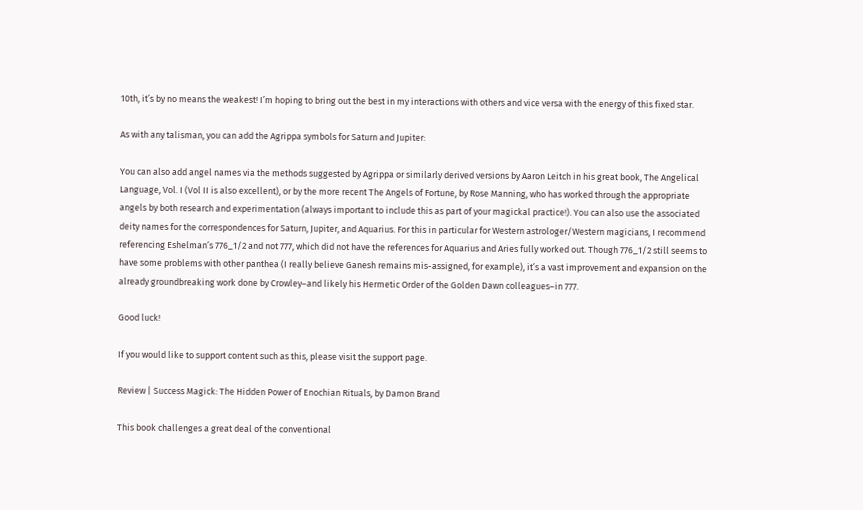10th, it’s by no means the weakest! I’m hoping to bring out the best in my interactions with others and vice versa with the energy of this fixed star.

As with any talisman, you can add the Agrippa symbols for Saturn and Jupiter:

You can also add angel names via the methods suggested by Agrippa or similarly derived versions by Aaron Leitch in his great book, The Angelical Language, Vol. I (Vol II is also excellent), or by the more recent The Angels of Fortune, by Rose Manning, who has worked through the appropriate angels by both research and experimentation (always important to include this as part of your magickal practice!). You can also use the associated deity names for the correspondences for Saturn, Jupiter, and Aquarius. For this in particular for Western astrologer/Western magicians, I recommend referencing Eshelman’s 776_1/2 and not 777, which did not have the references for Aquarius and Aries fully worked out. Though 776_1/2 still seems to have some problems with other panthea (I really believe Ganesh remains mis-assigned, for example), it’s a vast improvement and expansion on the already groundbreaking work done by Crowley–and likely his Hermetic Order of the Golden Dawn colleagues–in 777.

Good luck!

If you would like to support content such as this, please visit the support page.

Review | Success Magick: The Hidden Power of Enochian Rituals, by Damon Brand

This book challenges a great deal of the conventional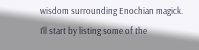wisdom surrounding Enochian magick. I’ll start by listing some of the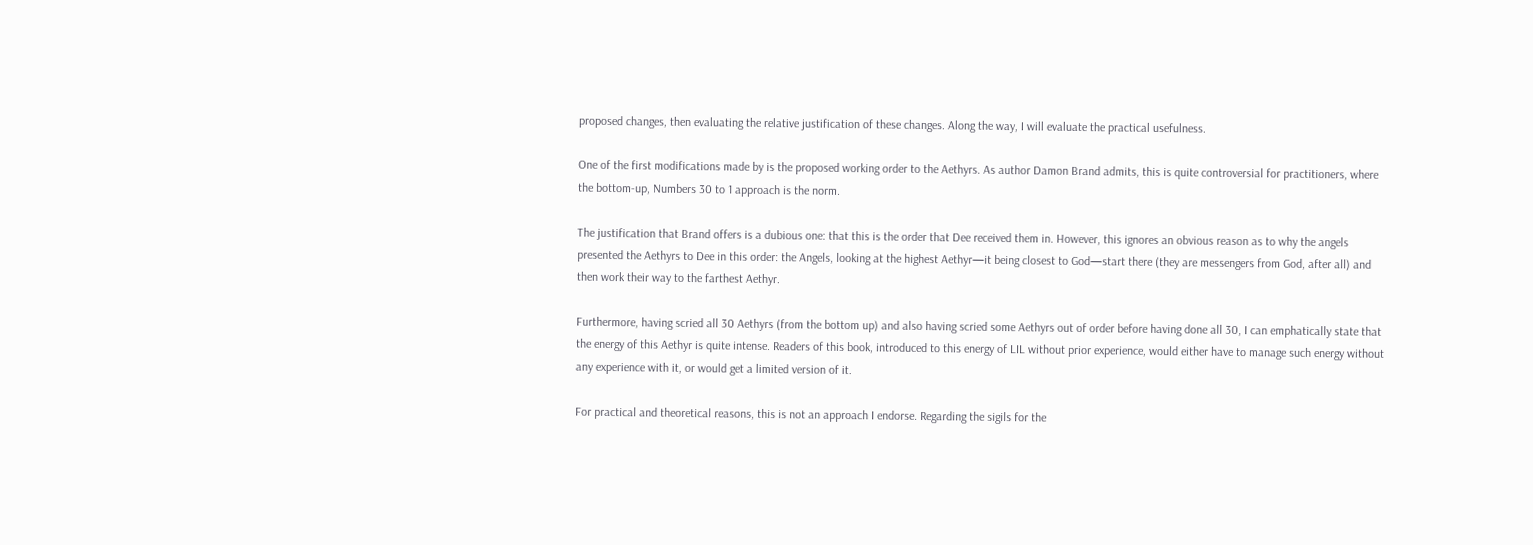proposed changes, then evaluating the relative justification of these changes. Along the way, I will evaluate the practical usefulness.

One of the first modifications made by is the proposed working order to the Aethyrs. As author Damon Brand admits, this is quite controversial for practitioners, where the bottom-up, Numbers 30 to 1 approach is the norm.

The justification that Brand offers is a dubious one: that this is the order that Dee received them in. However, this ignores an obvious reason as to why the angels presented the Aethyrs to Dee in this order: the Angels, looking at the highest Aethyr—it being closest to God—start there (they are messengers from God, after all) and then work their way to the farthest Aethyr.

Furthermore, having scried all 30 Aethyrs (from the bottom up) and also having scried some Aethyrs out of order before having done all 30, I can emphatically state that the energy of this Aethyr is quite intense. Readers of this book, introduced to this energy of LIL without prior experience, would either have to manage such energy without any experience with it, or would get a limited version of it.

For practical and theoretical reasons, this is not an approach I endorse. Regarding the sigils for the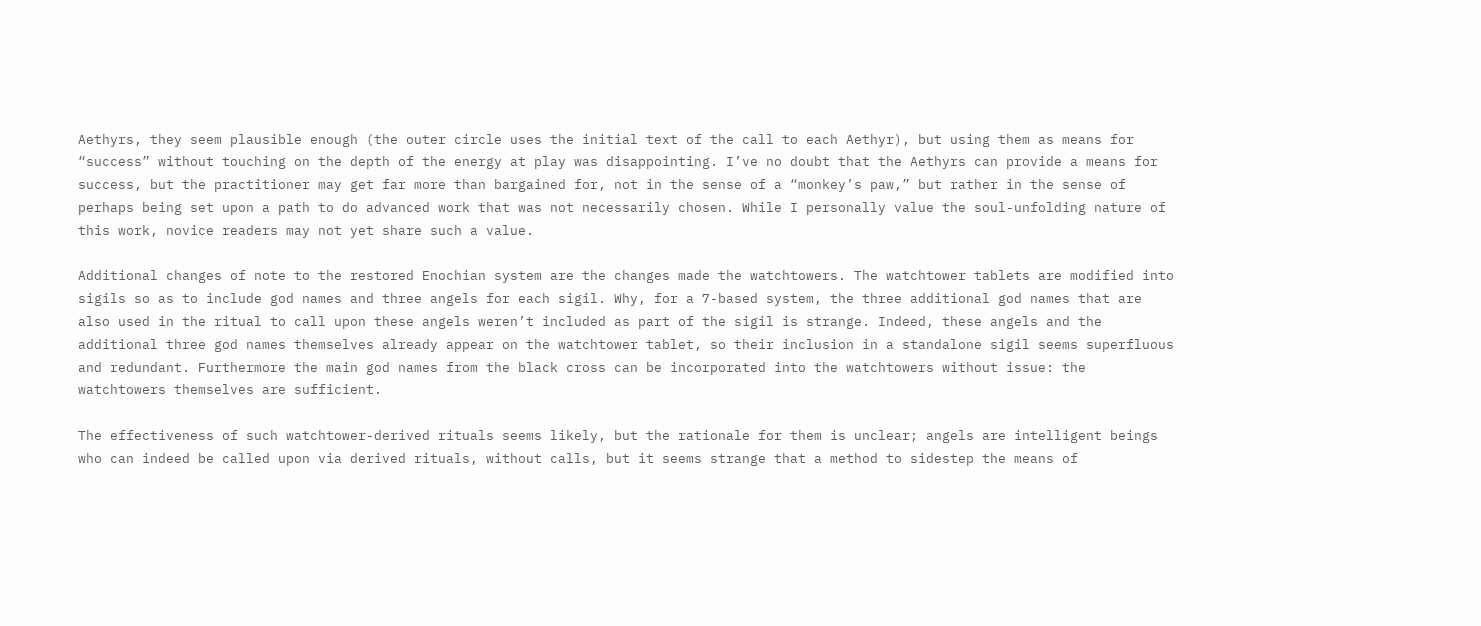Aethyrs, they seem plausible enough (the outer circle uses the initial text of the call to each Aethyr), but using them as means for “success” without touching on the depth of the energy at play was disappointing. I’ve no doubt that the Aethyrs can provide a means for success, but the practitioner may get far more than bargained for, not in the sense of a “monkey’s paw,” but rather in the sense of perhaps being set upon a path to do advanced work that was not necessarily chosen. While I personally value the soul-unfolding nature of this work, novice readers may not yet share such a value.

Additional changes of note to the restored Enochian system are the changes made the watchtowers. The watchtower tablets are modified into sigils so as to include god names and three angels for each sigil. Why, for a 7-based system, the three additional god names that are also used in the ritual to call upon these angels weren’t included as part of the sigil is strange. Indeed, these angels and the additional three god names themselves already appear on the watchtower tablet, so their inclusion in a standalone sigil seems superfluous and redundant. Furthermore the main god names from the black cross can be incorporated into the watchtowers without issue: the watchtowers themselves are sufficient.

The effectiveness of such watchtower-derived rituals seems likely, but the rationale for them is unclear; angels are intelligent beings who can indeed be called upon via derived rituals, without calls, but it seems strange that a method to sidestep the means of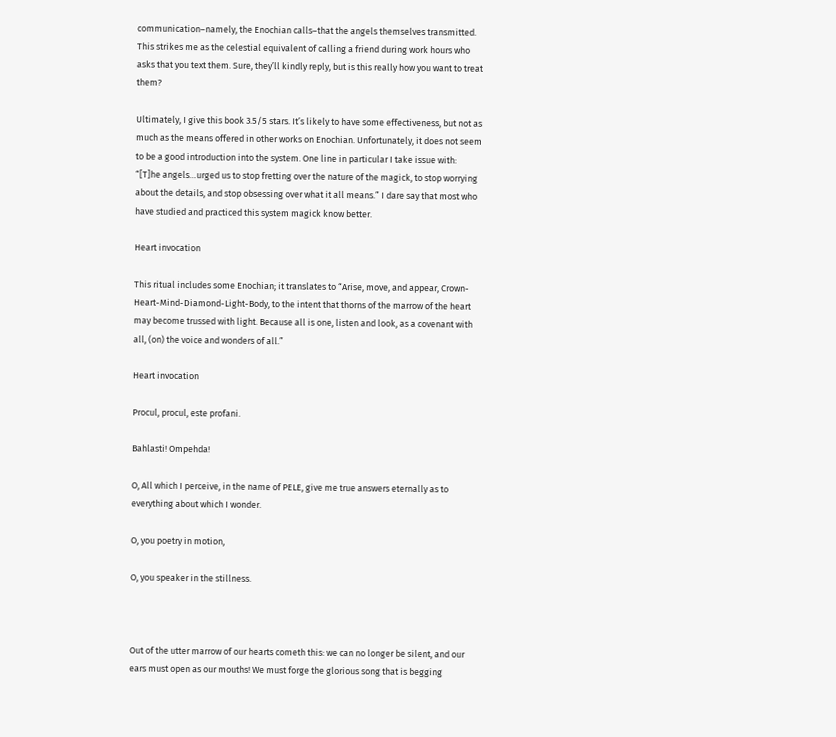communication–namely, the Enochian calls–that the angels themselves transmitted. This strikes me as the celestial equivalent of calling a friend during work hours who asks that you text them. Sure, they’ll kindly reply, but is this really how you want to treat them?

Ultimately, I give this book 3.5/5 stars. It’s likely to have some effectiveness, but not as much as the means offered in other works on Enochian. Unfortunately, it does not seem to be a good introduction into the system. One line in particular I take issue with: “[T]he angels…urged us to stop fretting over the nature of the magick, to stop worrying about the details, and stop obsessing over what it all means.” I dare say that most who have studied and practiced this system magick know better.

Heart invocation

This ritual includes some Enochian; it translates to “Arise, move, and appear, Crown-Heart-Mind-Diamond-Light-Body, to the intent that thorns of the marrow of the heart may become trussed with light. Because all is one, listen and look, as a covenant with all, (on) the voice and wonders of all.”

Heart invocation

Procul, procul, este profani.

Bahlasti! Ompehda!

O, All which I perceive, in the name of PELE, give me true answers eternally as to everything about which I wonder.

O, you poetry in motion,

O, you speaker in the stillness.



Out of the utter marrow of our hearts cometh this: we can no longer be silent, and our ears must open as our mouths! We must forge the glorious song that is begging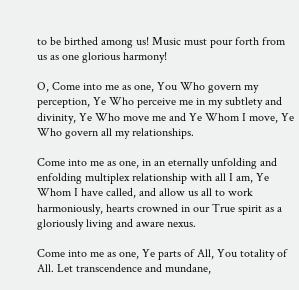to be birthed among us! Music must pour forth from us as one glorious harmony!

O, Come into me as one, You Who govern my perception, Ye Who perceive me in my subtlety and divinity, Ye Who move me and Ye Whom I move, Ye Who govern all my relationships.

Come into me as one, in an eternally unfolding and enfolding multiplex relationship with all I am, Ye Whom I have called, and allow us all to work harmoniously, hearts crowned in our True spirit as a gloriously living and aware nexus.

Come into me as one, Ye parts of All, You totality of All. Let transcendence and mundane,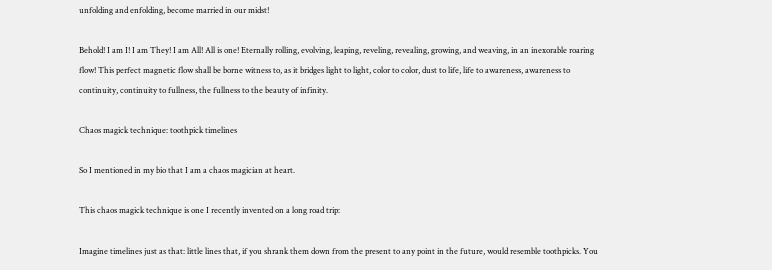unfolding and enfolding, become married in our midst!

Behold! I am I! I am They! I am All! All is one! Eternally rolling, evolving, leaping, reveling, revealing, growing, and weaving, in an inexorable roaring flow! This perfect magnetic flow shall be borne witness to, as it bridges light to light, color to color, dust to life, life to awareness, awareness to continuity, continuity to fullness, the fullness to the beauty of infinity.

Chaos magick technique: toothpick timelines

So I mentioned in my bio that I am a chaos magician at heart.

This chaos magick technique is one I recently invented on a long road trip:

Imagine timelines just as that: little lines that, if you shrank them down from the present to any point in the future, would resemble toothpicks. You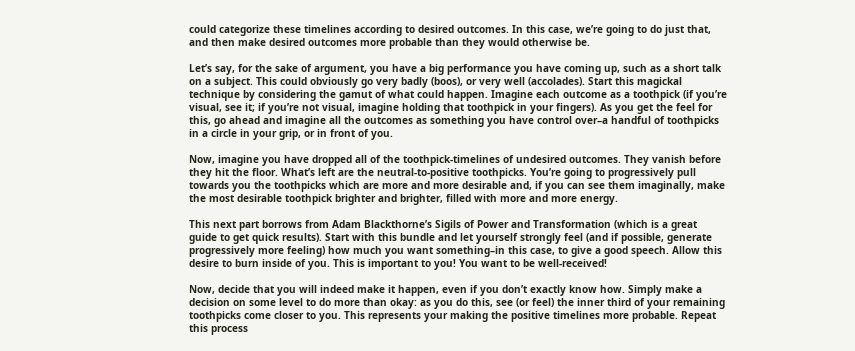could categorize these timelines according to desired outcomes. In this case, we’re going to do just that, and then make desired outcomes more probable than they would otherwise be.

Let’s say, for the sake of argument, you have a big performance you have coming up, such as a short talk on a subject. This could obviously go very badly (boos), or very well (accolades). Start this magickal technique by considering the gamut of what could happen. Imagine each outcome as a toothpick (if you’re visual, see it; if you’re not visual, imagine holding that toothpick in your fingers). As you get the feel for this, go ahead and imagine all the outcomes as something you have control over–a handful of toothpicks in a circle in your grip, or in front of you.

Now, imagine you have dropped all of the toothpick-timelines of undesired outcomes. They vanish before they hit the floor. What’s left are the neutral-to-positive toothpicks. You’re going to progressively pull towards you the toothpicks which are more and more desirable and, if you can see them imaginally, make the most desirable toothpick brighter and brighter, filled with more and more energy.

This next part borrows from Adam Blackthorne’s Sigils of Power and Transformation (which is a great guide to get quick results). Start with this bundle and let yourself strongly feel (and if possible, generate progressively more feeling) how much you want something–in this case, to give a good speech. Allow this desire to burn inside of you. This is important to you! You want to be well-received!

Now, decide that you will indeed make it happen, even if you don’t exactly know how. Simply make a decision on some level to do more than okay: as you do this, see (or feel) the inner third of your remaining toothpicks come closer to you. This represents your making the positive timelines more probable. Repeat this process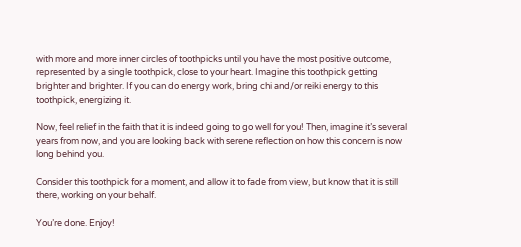with more and more inner circles of toothpicks until you have the most positive outcome, represented by a single toothpick, close to your heart. Imagine this toothpick getting brighter and brighter. If you can do energy work, bring chi and/or reiki energy to this toothpick, energizing it.

Now, feel relief in the faith that it is indeed going to go well for you! Then, imagine it’s several years from now, and you are looking back with serene reflection on how this concern is now long behind you.

Consider this toothpick for a moment, and allow it to fade from view, but know that it is still there, working on your behalf.

You’re done. Enjoy!